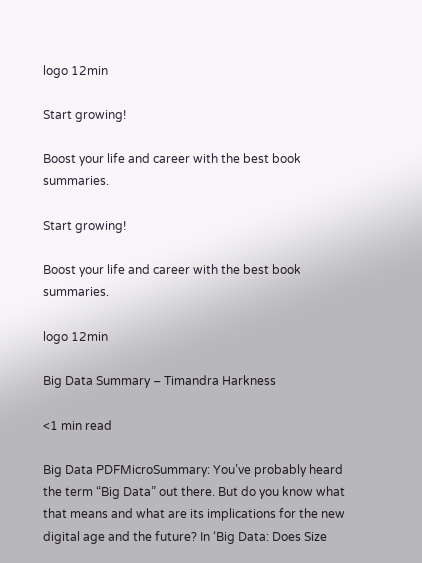logo 12min

Start growing!

Boost your life and career with the best book summaries.

Start growing!

Boost your life and career with the best book summaries.

logo 12min

Big Data Summary – Timandra Harkness

<1 min read

Big Data PDFMicroSummary: You’ve probably heard the term “Big Data” out there. But do you know what that means and what are its implications for the new digital age and the future? In ‘Big Data: Does Size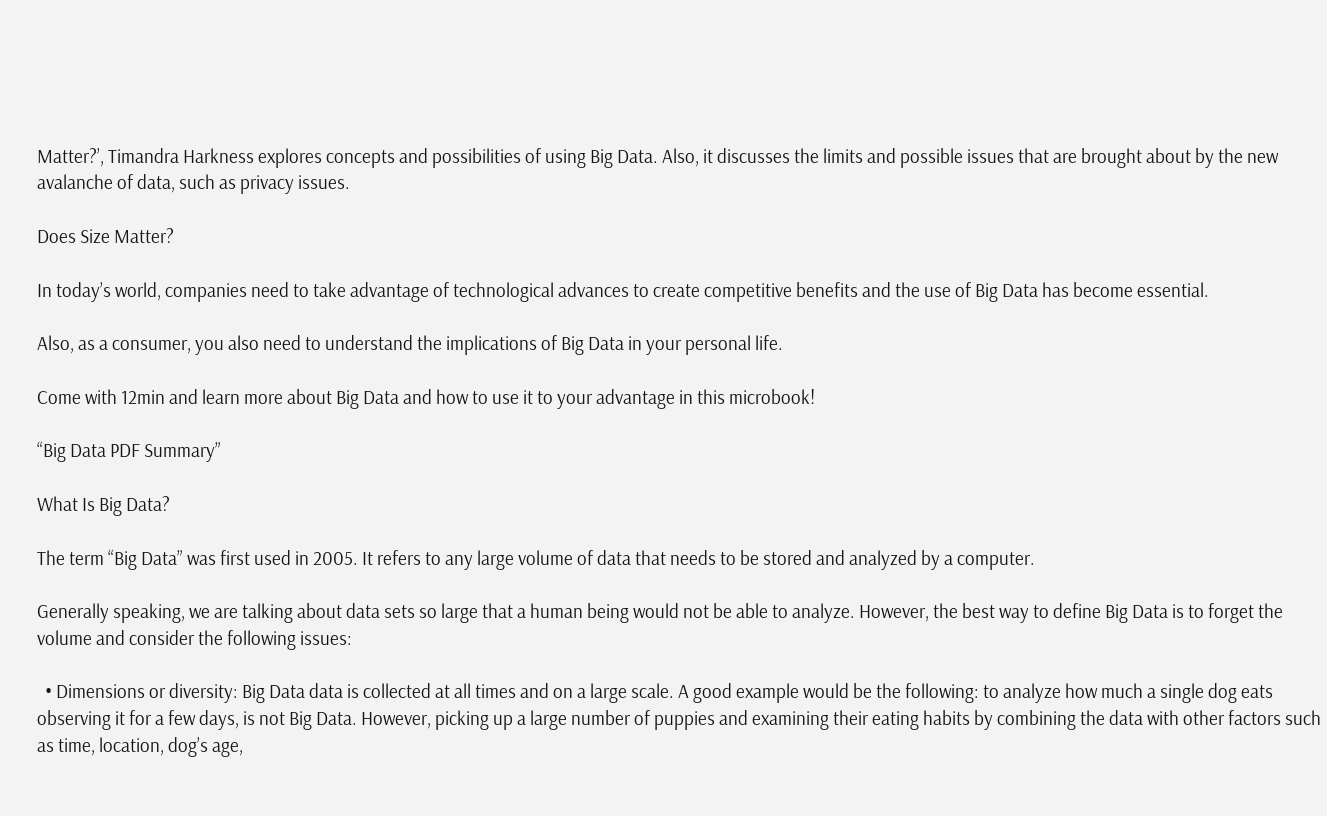Matter?’, Timandra Harkness explores concepts and possibilities of using Big Data. Also, it discusses the limits and possible issues that are brought about by the new avalanche of data, such as privacy issues.

Does Size Matter?

In today’s world, companies need to take advantage of technological advances to create competitive benefits and the use of Big Data has become essential.

Also, as a consumer, you also need to understand the implications of Big Data in your personal life.

Come with 12min and learn more about Big Data and how to use it to your advantage in this microbook!

“Big Data PDF Summary”

What Is Big Data?

The term “Big Data” was first used in 2005. It refers to any large volume of data that needs to be stored and analyzed by a computer.

Generally speaking, we are talking about data sets so large that a human being would not be able to analyze. However, the best way to define Big Data is to forget the volume and consider the following issues:

  • Dimensions or diversity: Big Data data is collected at all times and on a large scale. A good example would be the following: to analyze how much a single dog eats observing it for a few days, is not Big Data. However, picking up a large number of puppies and examining their eating habits by combining the data with other factors such as time, location, dog’s age,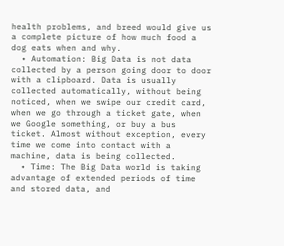health problems, and breed would give us a complete picture of how much food a dog eats when and why.
  • Automation: Big Data is not data collected by a person going door to door with a clipboard. Data is usually collected automatically, without being noticed, when we swipe our credit card, when we go through a ticket gate, when we Google something, or buy a bus ticket. Almost without exception, every time we come into contact with a machine, data is being collected.
  • Time: The Big Data world is taking advantage of extended periods of time and stored data, and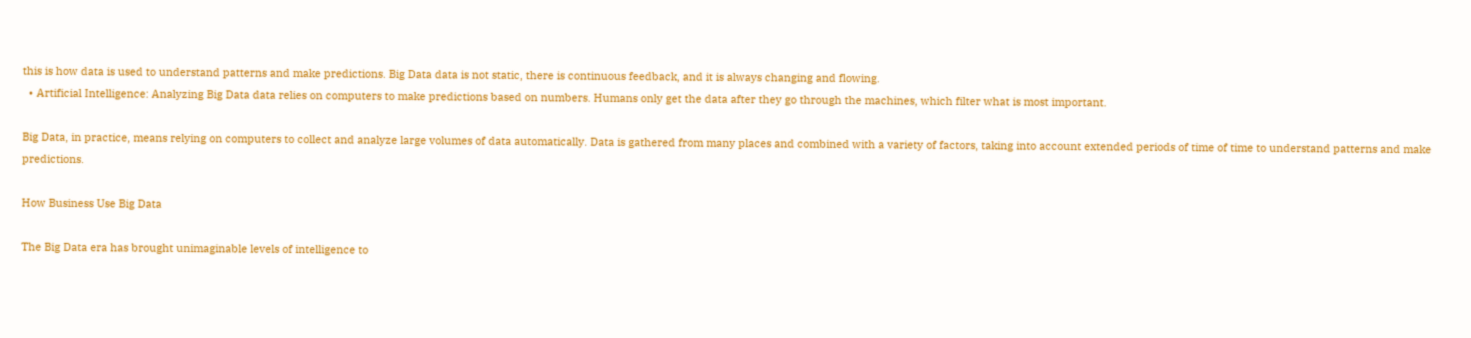this is how data is used to understand patterns and make predictions. Big Data data is not static, there is continuous feedback, and it is always changing and flowing.
  • Artificial Intelligence: Analyzing Big Data data relies on computers to make predictions based on numbers. Humans only get the data after they go through the machines, which filter what is most important.

Big Data, in practice, means relying on computers to collect and analyze large volumes of data automatically. Data is gathered from many places and combined with a variety of factors, taking into account extended periods of time of time to understand patterns and make predictions.

How Business Use Big Data

The Big Data era has brought unimaginable levels of intelligence to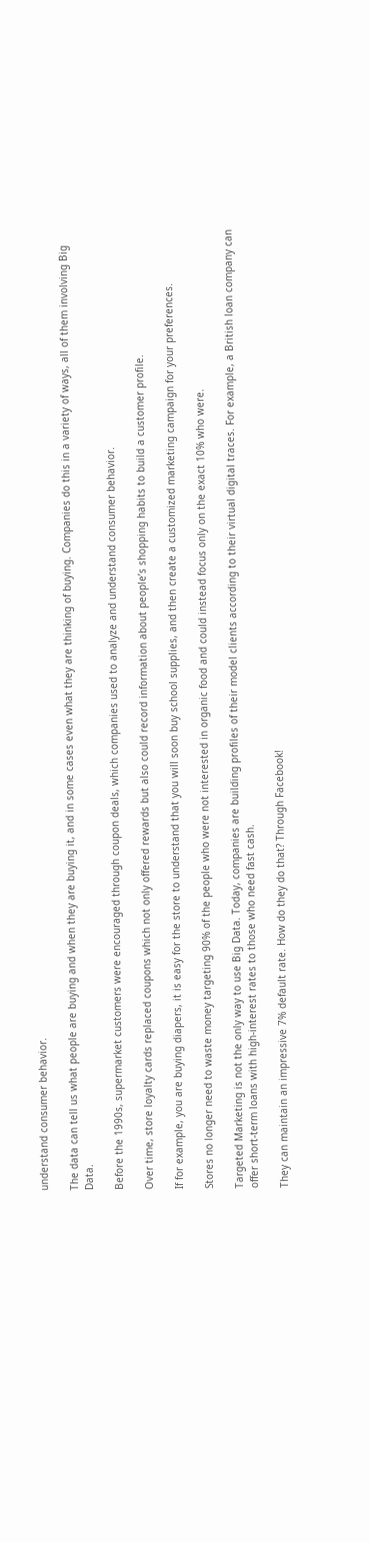understand consumer behavior.

The data can tell us what people are buying and when they are buying it, and in some cases even what they are thinking of buying. Companies do this in a variety of ways, all of them involving Big Data.

Before the 1990s, supermarket customers were encouraged through coupon deals, which companies used to analyze and understand consumer behavior.

Over time, store loyalty cards replaced coupons which not only offered rewards but also could record information about people’s shopping habits to build a customer profile.

If for example, you are buying diapers, it is easy for the store to understand that you will soon buy school supplies, and then create a customized marketing campaign for your preferences.

Stores no longer need to waste money targeting 90% of the people who were not interested in organic food and could instead focus only on the exact 10% who were.

Targeted Marketing is not the only way to use Big Data. Today, companies are building profiles of their model clients according to their virtual digital traces. For example, a British loan company can offer short-term loans with high-interest rates to those who need fast cash.

They can maintain an impressive 7% default rate. How do they do that? Through Facebook!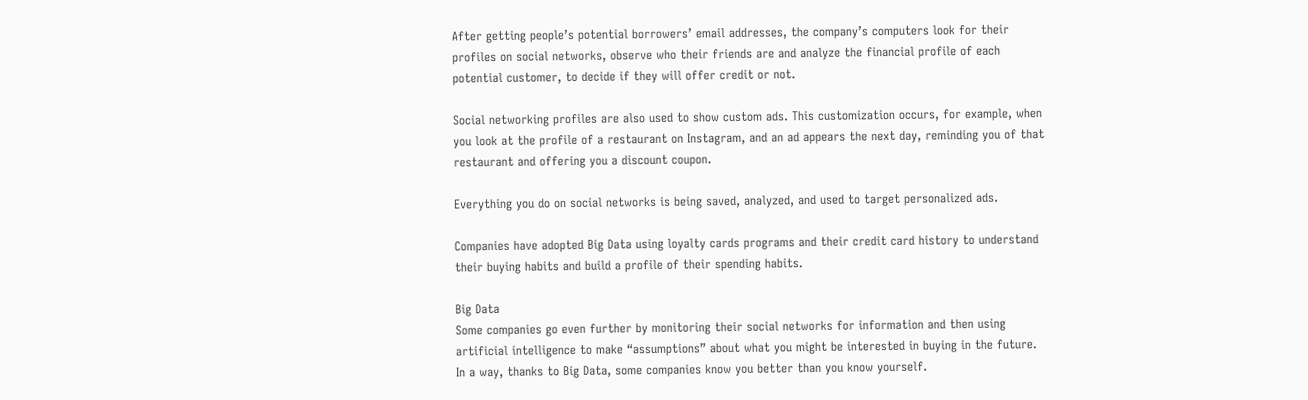After getting people’s potential borrowers’ email addresses, the company’s computers look for their profiles on social networks, observe who their friends are and analyze the financial profile of each potential customer, to decide if they will offer credit or not.

Social networking profiles are also used to show custom ads. This customization occurs, for example, when you look at the profile of a restaurant on Instagram, and an ad appears the next day, reminding you of that restaurant and offering you a discount coupon.

Everything you do on social networks is being saved, analyzed, and used to target personalized ads.

Companies have adopted Big Data using loyalty cards programs and their credit card history to understand their buying habits and build a profile of their spending habits.

Big Data
Some companies go even further by monitoring their social networks for information and then using artificial intelligence to make “assumptions” about what you might be interested in buying in the future. In a way, thanks to Big Data, some companies know you better than you know yourself.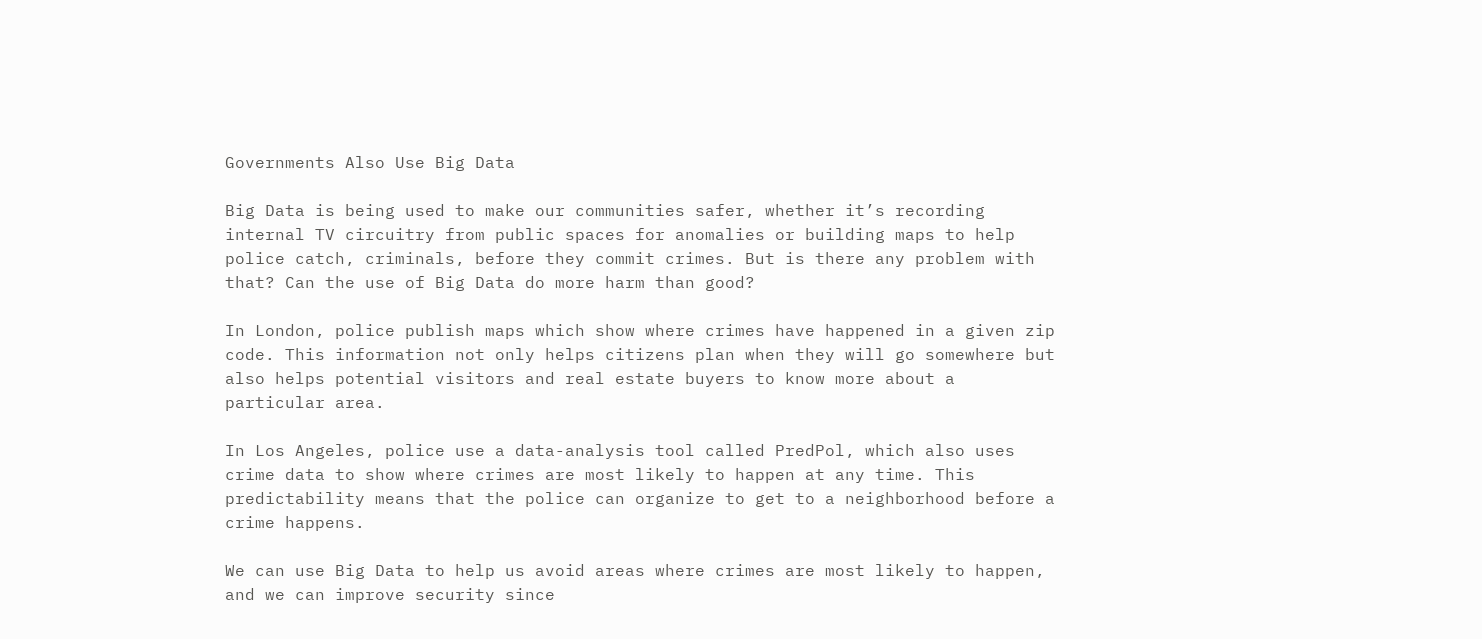Governments Also Use Big Data

Big Data is being used to make our communities safer, whether it’s recording internal TV circuitry from public spaces for anomalies or building maps to help police catch, criminals, before they commit crimes. But is there any problem with that? Can the use of Big Data do more harm than good?

In London, police publish maps which show where crimes have happened in a given zip code. This information not only helps citizens plan when they will go somewhere but also helps potential visitors and real estate buyers to know more about a particular area.

In Los Angeles, police use a data-analysis tool called PredPol, which also uses crime data to show where crimes are most likely to happen at any time. This predictability means that the police can organize to get to a neighborhood before a crime happens.

We can use Big Data to help us avoid areas where crimes are most likely to happen, and we can improve security since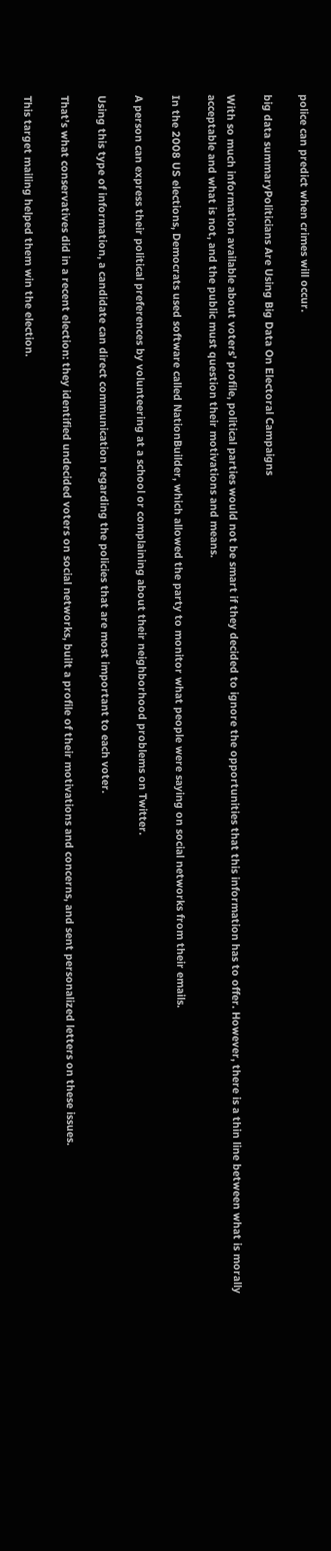police can predict when crimes will occur.

big data summaryPoliticians Are Using Big Data On Electoral Campaigns

With so much information available about voters’ profile, political parties would not be smart if they decided to ignore the opportunities that this information has to offer. However, there is a thin line between what is morally acceptable and what is not, and the public must question their motivations and means.

In the 2008 US elections, Democrats used software called NationBuilder, which allowed the party to monitor what people were saying on social networks from their emails.

A person can express their political preferences by volunteering at a school or complaining about their neighborhood problems on Twitter.

Using this type of information, a candidate can direct communication regarding the policies that are most important to each voter.

That’s what conservatives did in a recent election: they identified undecided voters on social networks, built a profile of their motivations and concerns, and sent personalized letters on these issues.

This target mailing helped them win the election.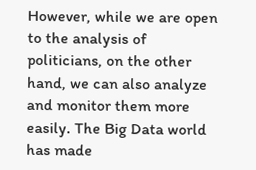However, while we are open to the analysis of politicians, on the other hand, we can also analyze and monitor them more easily. The Big Data world has made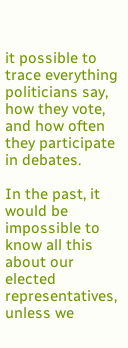it possible to trace everything politicians say, how they vote, and how often they participate in debates.

In the past, it would be impossible to know all this about our elected representatives, unless we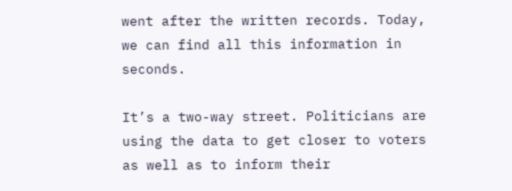went after the written records. Today, we can find all this information in seconds.

It’s a two-way street. Politicians are using the data to get closer to voters as well as to inform their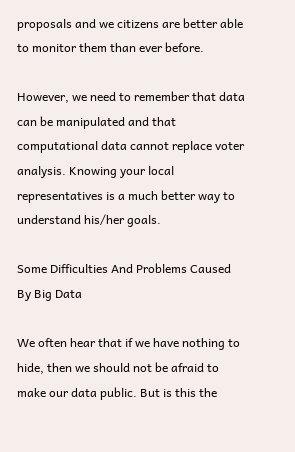proposals and we citizens are better able to monitor them than ever before.

However, we need to remember that data can be manipulated and that computational data cannot replace voter analysis. Knowing your local representatives is a much better way to understand his/her goals.

Some Difficulties And Problems Caused By Big Data

We often hear that if we have nothing to hide, then we should not be afraid to make our data public. But is this the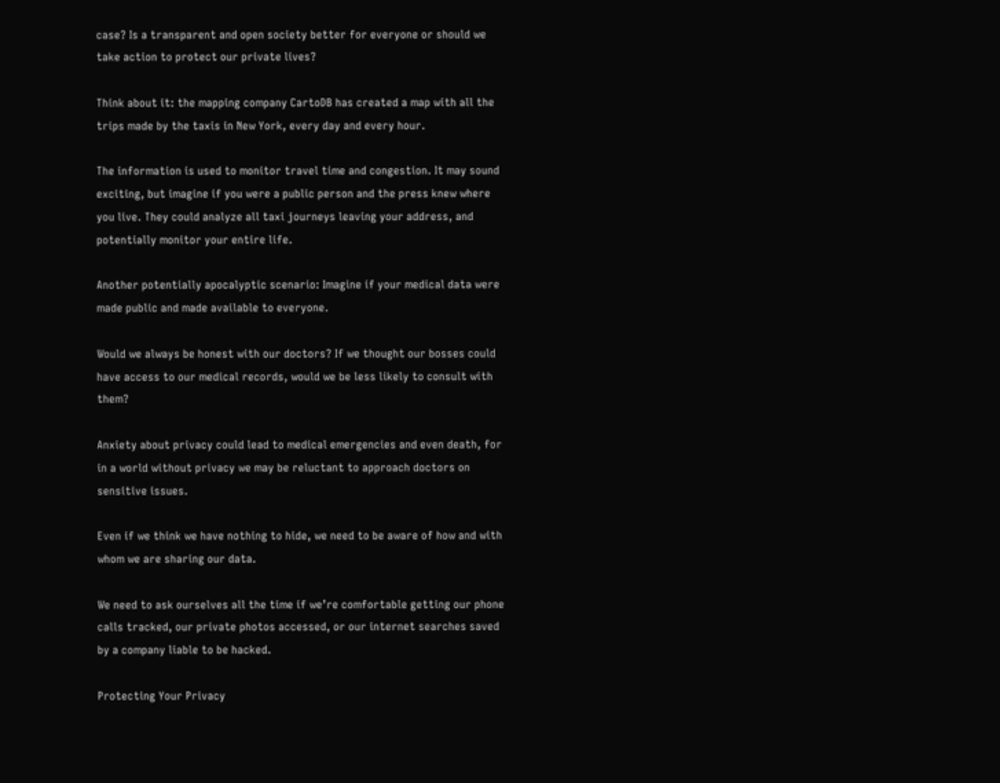case? Is a transparent and open society better for everyone or should we take action to protect our private lives?

Think about it: the mapping company CartoDB has created a map with all the trips made by the taxis in New York, every day and every hour.

The information is used to monitor travel time and congestion. It may sound exciting, but imagine if you were a public person and the press knew where you live. They could analyze all taxi journeys leaving your address, and potentially monitor your entire life.

Another potentially apocalyptic scenario: Imagine if your medical data were made public and made available to everyone.

Would we always be honest with our doctors? If we thought our bosses could have access to our medical records, would we be less likely to consult with them?

Anxiety about privacy could lead to medical emergencies and even death, for in a world without privacy we may be reluctant to approach doctors on sensitive issues.

Even if we think we have nothing to hide, we need to be aware of how and with whom we are sharing our data.

We need to ask ourselves all the time if we’re comfortable getting our phone calls tracked, our private photos accessed, or our internet searches saved by a company liable to be hacked.

Protecting Your Privacy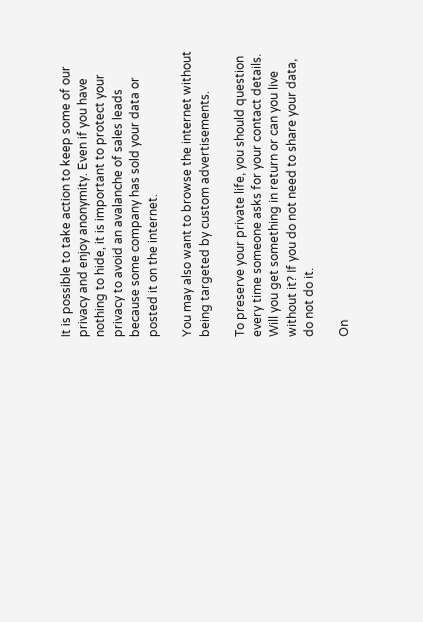It is possible to take action to keep some of our privacy and enjoy anonymity. Even if you have nothing to hide, it is important to protect your privacy to avoid an avalanche of sales leads because some company has sold your data or posted it on the internet.

You may also want to browse the internet without being targeted by custom advertisements.

To preserve your private life, you should question every time someone asks for your contact details. Will you get something in return or can you live without it? If you do not need to share your data, do not do it.

On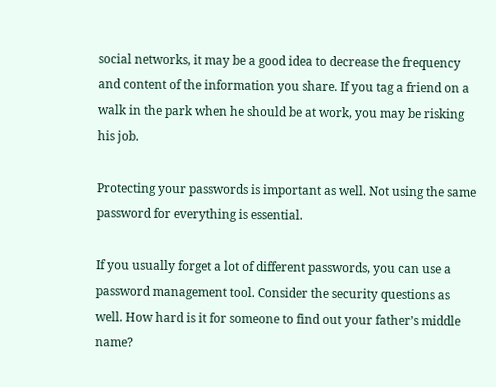social networks, it may be a good idea to decrease the frequency and content of the information you share. If you tag a friend on a walk in the park when he should be at work, you may be risking his job.

Protecting your passwords is important as well. Not using the same password for everything is essential.

If you usually forget a lot of different passwords, you can use a password management tool. Consider the security questions as well. How hard is it for someone to find out your father’s middle name?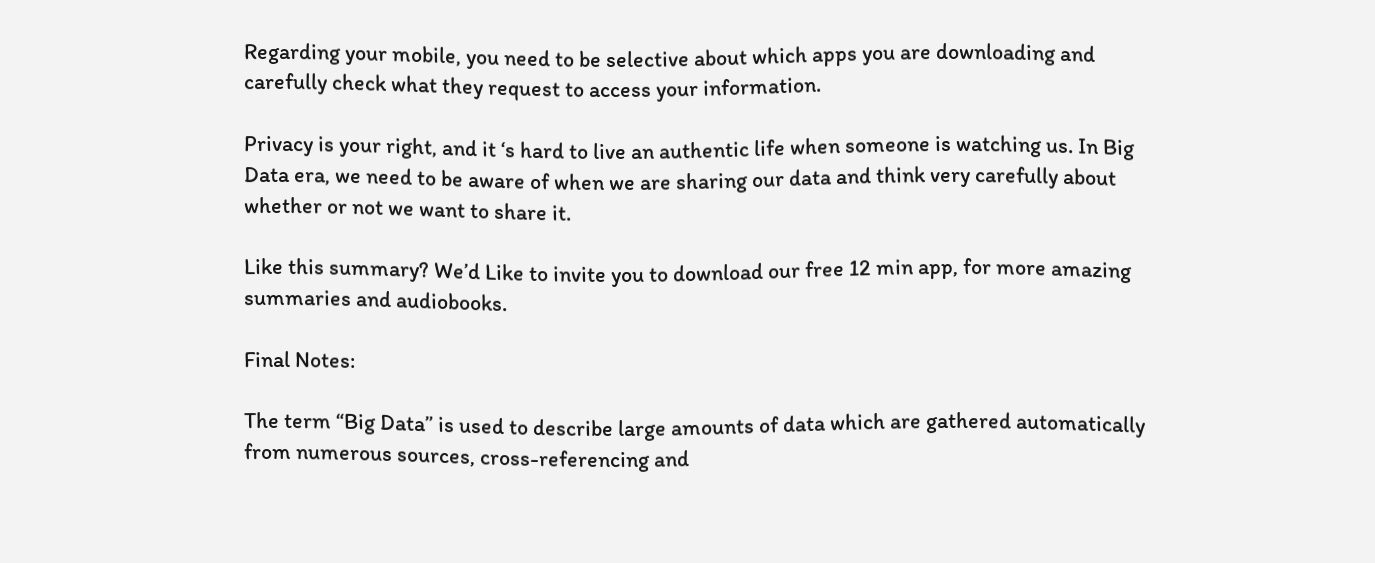Regarding your mobile, you need to be selective about which apps you are downloading and carefully check what they request to access your information.

Privacy is your right, and it ‘s hard to live an authentic life when someone is watching us. In Big Data era, we need to be aware of when we are sharing our data and think very carefully about whether or not we want to share it.

Like this summary? We’d Like to invite you to download our free 12 min app, for more amazing summaries and audiobooks.

Final Notes:

The term “Big Data” is used to describe large amounts of data which are gathered automatically from numerous sources, cross-referencing and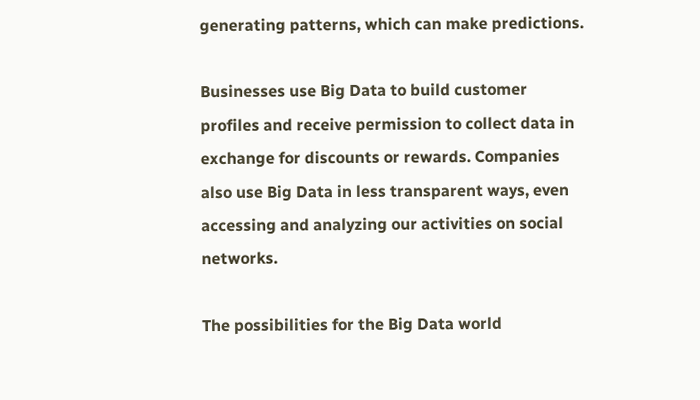generating patterns, which can make predictions.

Businesses use Big Data to build customer profiles and receive permission to collect data in exchange for discounts or rewards. Companies also use Big Data in less transparent ways, even accessing and analyzing our activities on social networks.

The possibilities for the Big Data world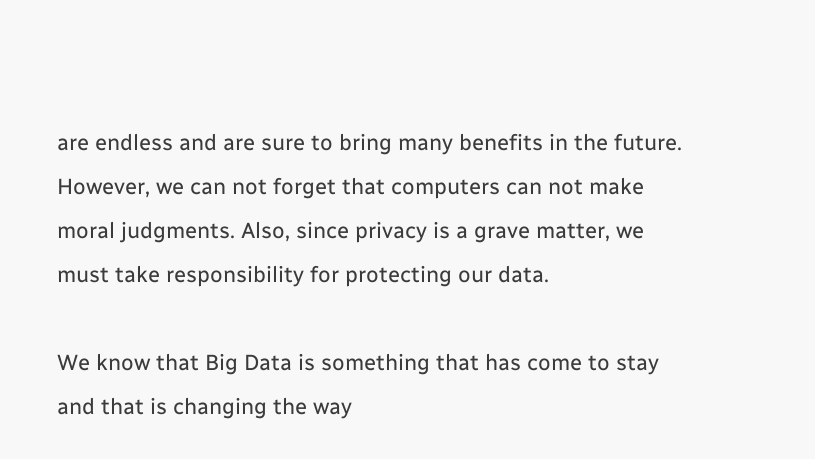are endless and are sure to bring many benefits in the future. However, we can not forget that computers can not make moral judgments. Also, since privacy is a grave matter, we must take responsibility for protecting our data.

We know that Big Data is something that has come to stay and that is changing the way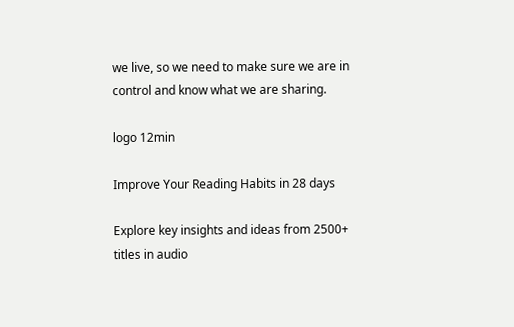we live, so we need to make sure we are in control and know what we are sharing.

logo 12min

Improve Your Reading Habits in 28 days

Explore key insights and ideas from 2500+ titles in audio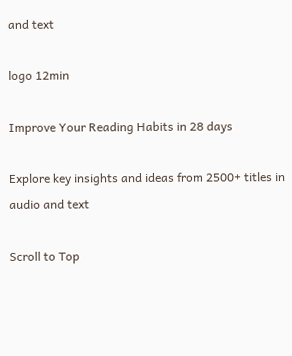and text

logo 12min

Improve Your Reading Habits in 28 days

Explore key insights and ideas from 2500+ titles in audio and text

Scroll to Top